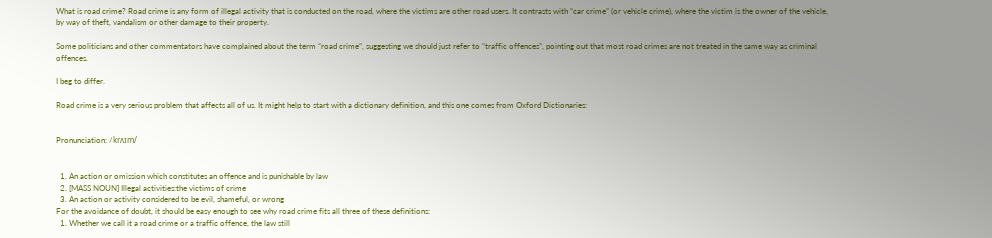What is road crime? Road crime is any form of illegal activity that is conducted on the road, where the victims are other road users. It contrasts with “car crime” (or vehicle crime), where the victim is the owner of the vehicle, by way of theft, vandalism or other damage to their property.

Some politicians and other commentators have complained about the term “road crime”, suggesting we should just refer to “traffic offences”, pointing out that most road crimes are not treated in the same way as criminal offences.

I beg to differ.

Road crime is a very serious problem that affects all of us. It might help to start with a dictionary definition, and this one comes from Oxford Dictionaries:


Pronunciation: /krʌɪm/


  1. An action or omission which constitutes an offence and is punishable by law
  2. [MASS NOUN] Illegal activities:the victims of crime
  3. An action or activity considered to be evil, shameful, or wrong
For the avoidance of doubt, it should be easy enough to see why road crime fits all three of these definitions:
  1. Whether we call it a road crime or a traffic offence, the law still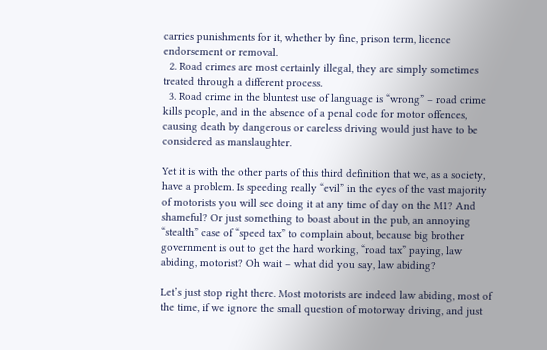carries punishments for it, whether by fine, prison term, licence endorsement or removal.
  2. Road crimes are most certainly illegal, they are simply sometimes treated through a different process.
  3. Road crime in the bluntest use of language is “wrong” – road crime kills people, and in the absence of a penal code for motor offences, causing death by dangerous or careless driving would just have to be considered as manslaughter.

Yet it is with the other parts of this third definition that we, as a society, have a problem. Is speeding really “evil” in the eyes of the vast majority of motorists you will see doing it at any time of day on the M1? And shameful? Or just something to boast about in the pub, an annoying “stealth” case of “speed tax” to complain about, because big brother government is out to get the hard working, “road tax” paying, law abiding, motorist? Oh wait – what did you say, law abiding?

Let’s just stop right there. Most motorists are indeed law abiding, most of the time, if we ignore the small question of motorway driving, and just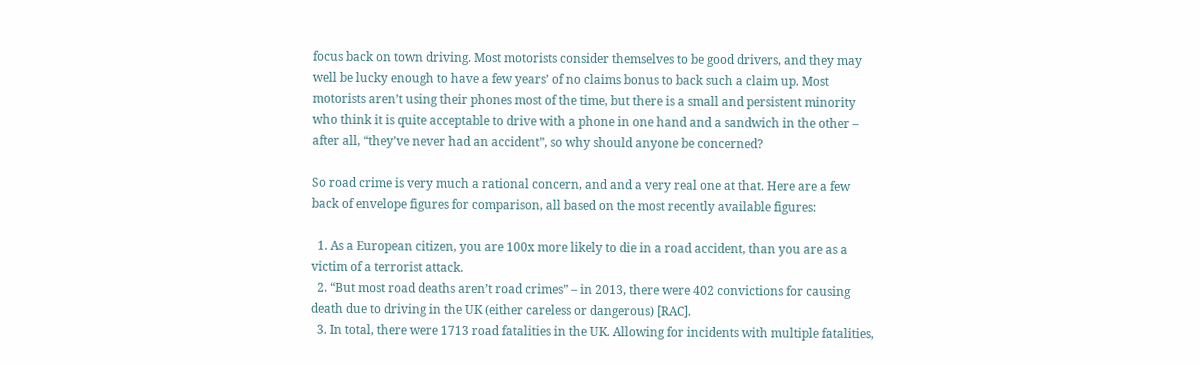focus back on town driving. Most motorists consider themselves to be good drivers, and they may well be lucky enough to have a few years’ of no claims bonus to back such a claim up. Most motorists aren’t using their phones most of the time, but there is a small and persistent minority who think it is quite acceptable to drive with a phone in one hand and a sandwich in the other – after all, “they’ve never had an accident”, so why should anyone be concerned?

So road crime is very much a rational concern, and and a very real one at that. Here are a few back of envelope figures for comparison, all based on the most recently available figures:

  1. As a European citizen, you are 100x more likely to die in a road accident, than you are as a victim of a terrorist attack.
  2. “But most road deaths aren’t road crimes” – in 2013, there were 402 convictions for causing death due to driving in the UK (either careless or dangerous) [RAC].
  3. In total, there were 1713 road fatalities in the UK. Allowing for incidents with multiple fatalities,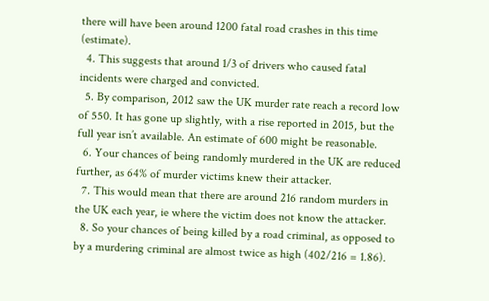there will have been around 1200 fatal road crashes in this time (estimate).
  4. This suggests that around 1/3 of drivers who caused fatal incidents were charged and convicted.
  5. By comparison, 2012 saw the UK murder rate reach a record low of 550. It has gone up slightly, with a rise reported in 2015, but the full year isn’t available. An estimate of 600 might be reasonable.
  6. Your chances of being randomly murdered in the UK are reduced further, as 64% of murder victims knew their attacker.
  7. This would mean that there are around 216 random murders in the UK each year, ie where the victim does not know the attacker.
  8. So your chances of being killed by a road criminal, as opposed to by a murdering criminal are almost twice as high (402/216 = 1.86).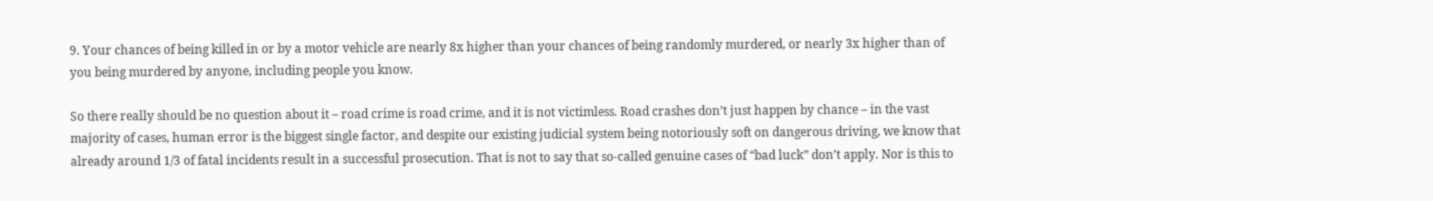9. Your chances of being killed in or by a motor vehicle are nearly 8x higher than your chances of being randomly murdered, or nearly 3x higher than of you being murdered by anyone, including people you know.

So there really should be no question about it – road crime is road crime, and it is not victimless. Road crashes don’t just happen by chance – in the vast majority of cases, human error is the biggest single factor, and despite our existing judicial system being notoriously soft on dangerous driving, we know that already around 1/3 of fatal incidents result in a successful prosecution. That is not to say that so-called genuine cases of “bad luck” don’t apply. Nor is this to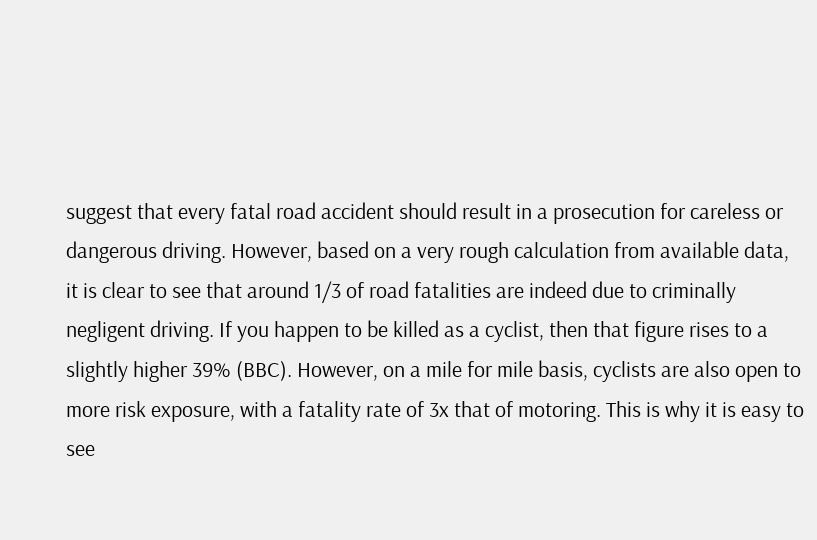suggest that every fatal road accident should result in a prosecution for careless or dangerous driving. However, based on a very rough calculation from available data, it is clear to see that around 1/3 of road fatalities are indeed due to criminally negligent driving. If you happen to be killed as a cyclist, then that figure rises to a slightly higher 39% (BBC). However, on a mile for mile basis, cyclists are also open to more risk exposure, with a fatality rate of 3x that of motoring. This is why it is easy to see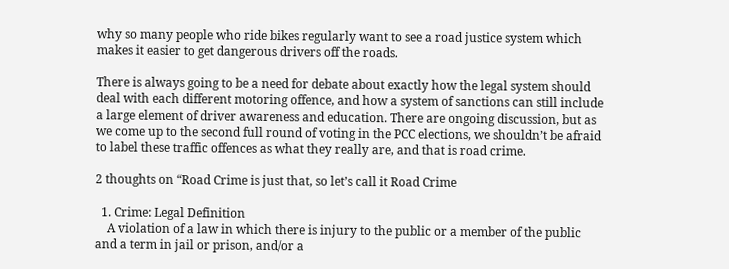why so many people who ride bikes regularly want to see a road justice system which makes it easier to get dangerous drivers off the roads.

There is always going to be a need for debate about exactly how the legal system should deal with each different motoring offence, and how a system of sanctions can still include a large element of driver awareness and education. There are ongoing discussion, but as we come up to the second full round of voting in the PCC elections, we shouldn’t be afraid to label these traffic offences as what they really are, and that is road crime.

2 thoughts on “Road Crime is just that, so let’s call it Road Crime

  1. Crime: Legal Definition
    A violation of a law in which there is injury to the public or a member of the public and a term in jail or prison, and/or a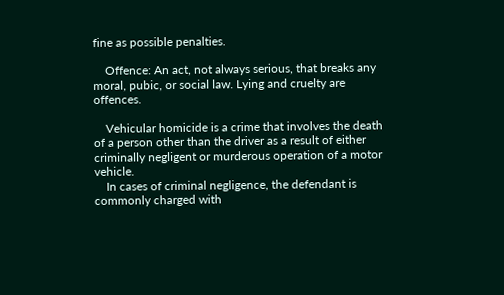fine as possible penalties.

    Offence: An act, not always serious, that breaks any moral, pubic, or social law. Lying and cruelty are offences.

    Vehicular homicide is a crime that involves the death of a person other than the driver as a result of either criminally negligent or murderous operation of a motor vehicle.
    In cases of criminal negligence, the defendant is commonly charged with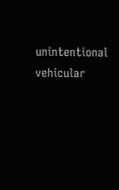unintentional vehicular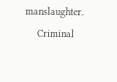manslaughter.
    Criminal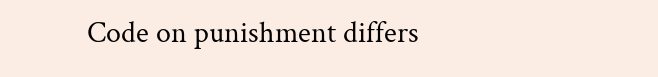Code on punishment differs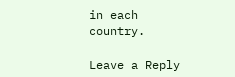in each country.

Leave a Reply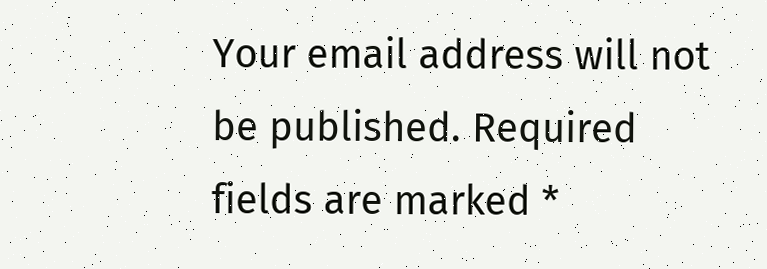Your email address will not be published. Required fields are marked *